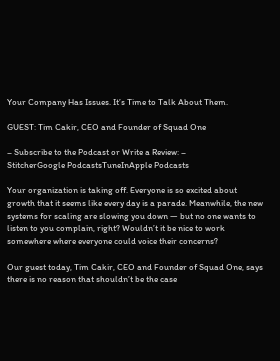Your Company Has Issues. It’s Time to Talk About Them.

GUEST: Tim Cakir, CEO and Founder of Squad One

– Subscribe to the Podcast or Write a Review: –
StitcherGoogle PodcastsTuneInApple Podcasts

Your organization is taking off. Everyone is so excited about growth that it seems like every day is a parade. Meanwhile, the new systems for scaling are slowing you down — but no one wants to listen to you complain, right? Wouldn’t it be nice to work somewhere where everyone could voice their concerns?

Our guest today, Tim Cakir, CEO and Founder of Squad One, says there is no reason that shouldn’t be the case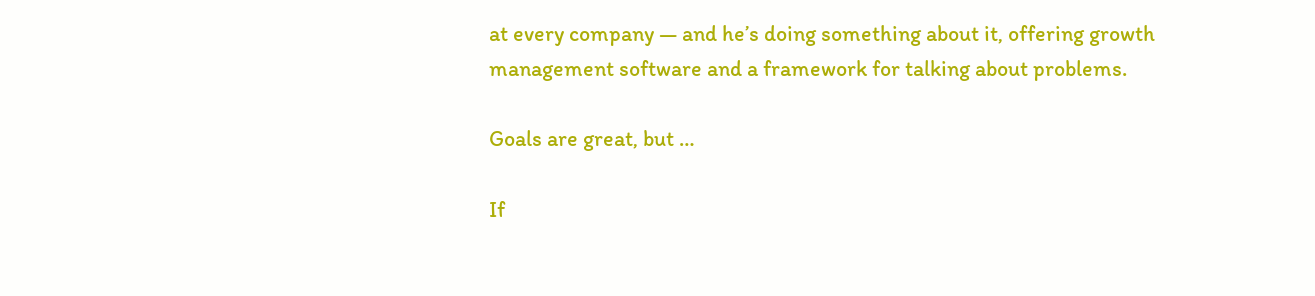at every company — and he’s doing something about it, offering growth management software and a framework for talking about problems.

Goals are great, but …

If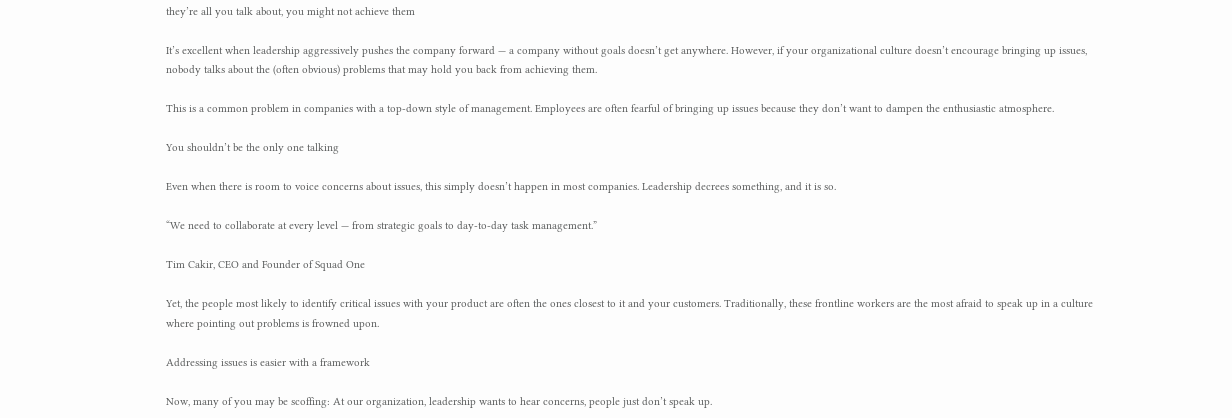they’re all you talk about, you might not achieve them

It’s excellent when leadership aggressively pushes the company forward — a company without goals doesn’t get anywhere. However, if your organizational culture doesn’t encourage bringing up issues, nobody talks about the (often obvious) problems that may hold you back from achieving them.

This is a common problem in companies with a top-down style of management. Employees are often fearful of bringing up issues because they don’t want to dampen the enthusiastic atmosphere.

You shouldn’t be the only one talking

Even when there is room to voice concerns about issues, this simply doesn’t happen in most companies. Leadership decrees something, and it is so.

“We need to collaborate at every level — from strategic goals to day-to-day task management.”

Tim Cakir, CEO and Founder of Squad One

Yet, the people most likely to identify critical issues with your product are often the ones closest to it and your customers. Traditionally, these frontline workers are the most afraid to speak up in a culture where pointing out problems is frowned upon.

Addressing issues is easier with a framework

Now, many of you may be scoffing: At our organization, leadership wants to hear concerns, people just don’t speak up.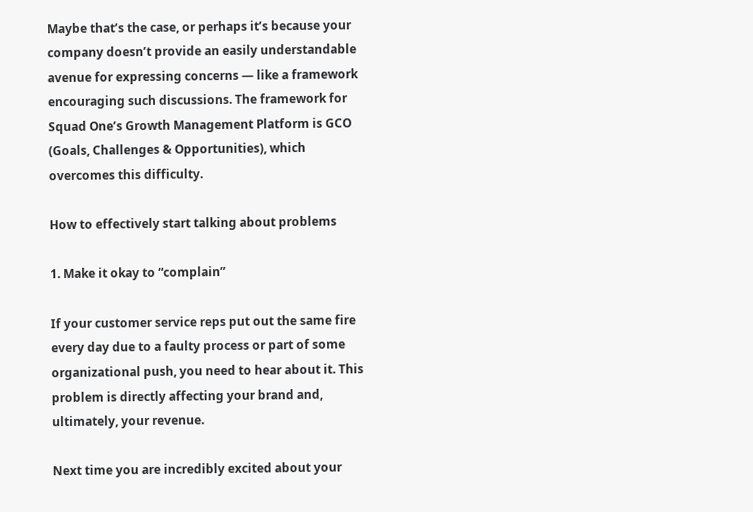Maybe that’s the case, or perhaps it’s because your company doesn’t provide an easily understandable avenue for expressing concerns — like a framework encouraging such discussions. The framework for Squad One’s Growth Management Platform is GCO (Goals, Challenges & Opportunities), which overcomes this difficulty.

How to effectively start talking about problems

1. Make it okay to “complain”

If your customer service reps put out the same fire every day due to a faulty process or part of some organizational push, you need to hear about it. This problem is directly affecting your brand and, ultimately, your revenue.

Next time you are incredibly excited about your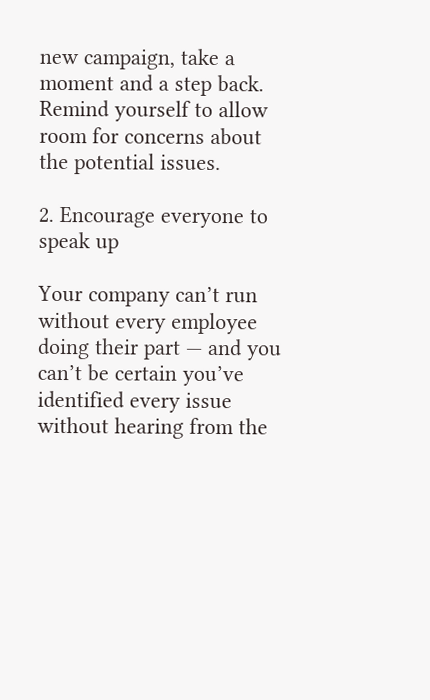new campaign, take a moment and a step back. Remind yourself to allow room for concerns about the potential issues.

2. Encourage everyone to speak up

Your company can’t run without every employee doing their part — and you can’t be certain you’ve identified every issue without hearing from the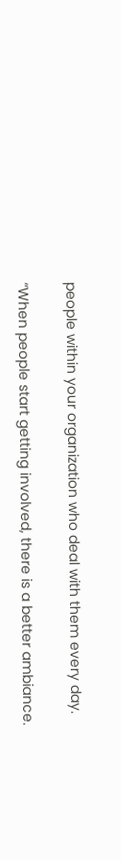people within your organization who deal with them every day.

“When people start getting involved, there is a better ambiance.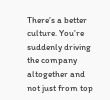There’s a better culture. You’re suddenly driving the company altogether and not just from top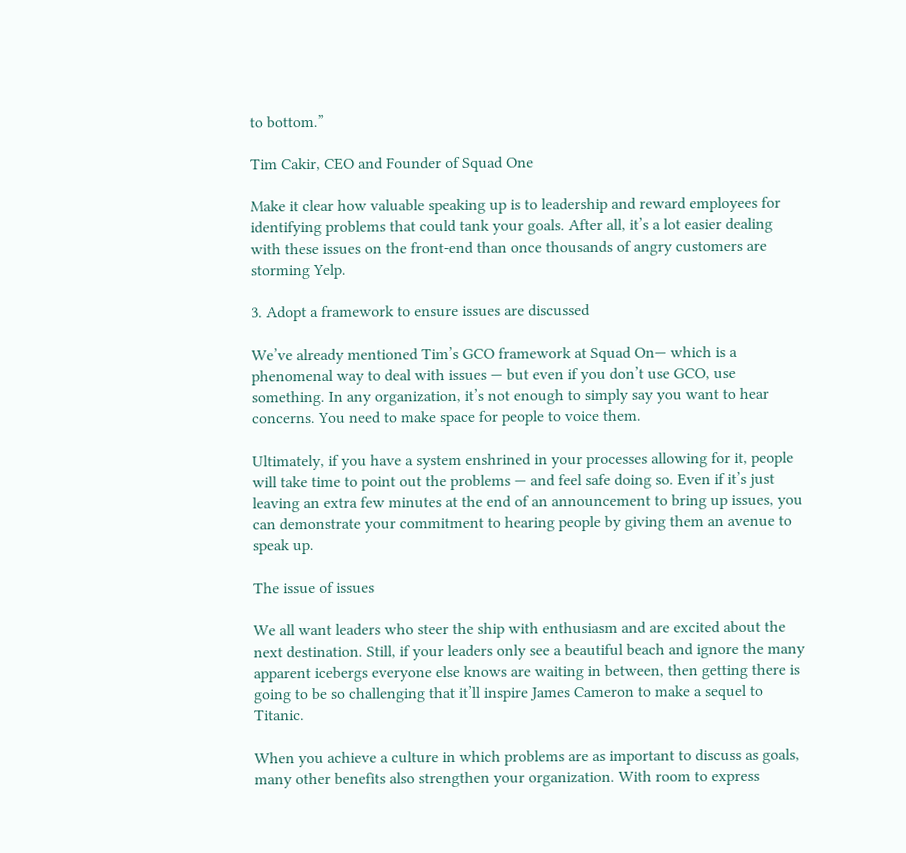to bottom.”

Tim Cakir, CEO and Founder of Squad One

Make it clear how valuable speaking up is to leadership and reward employees for identifying problems that could tank your goals. After all, it’s a lot easier dealing with these issues on the front-end than once thousands of angry customers are storming Yelp.

3. Adopt a framework to ensure issues are discussed

We’ve already mentioned Tim’s GCO framework at Squad On— which is a phenomenal way to deal with issues — but even if you don’t use GCO, use something. In any organization, it’s not enough to simply say you want to hear concerns. You need to make space for people to voice them.

Ultimately, if you have a system enshrined in your processes allowing for it, people will take time to point out the problems — and feel safe doing so. Even if it’s just leaving an extra few minutes at the end of an announcement to bring up issues, you can demonstrate your commitment to hearing people by giving them an avenue to speak up.

The issue of issues

We all want leaders who steer the ship with enthusiasm and are excited about the next destination. Still, if your leaders only see a beautiful beach and ignore the many apparent icebergs everyone else knows are waiting in between, then getting there is going to be so challenging that it’ll inspire James Cameron to make a sequel to Titanic.

When you achieve a culture in which problems are as important to discuss as goals, many other benefits also strengthen your organization. With room to express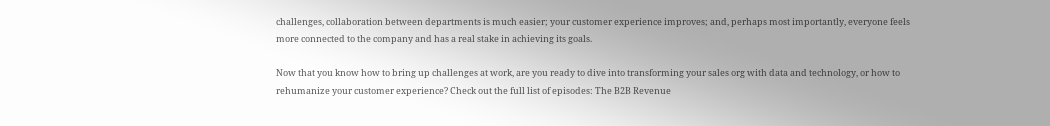challenges, collaboration between departments is much easier; your customer experience improves; and, perhaps most importantly, everyone feels more connected to the company and has a real stake in achieving its goals.

Now that you know how to bring up challenges at work, are you ready to dive into transforming your sales org with data and technology, or how to rehumanize your customer experience? Check out the full list of episodes: The B2B Revenue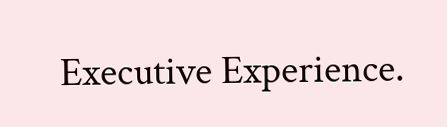Executive Experience.